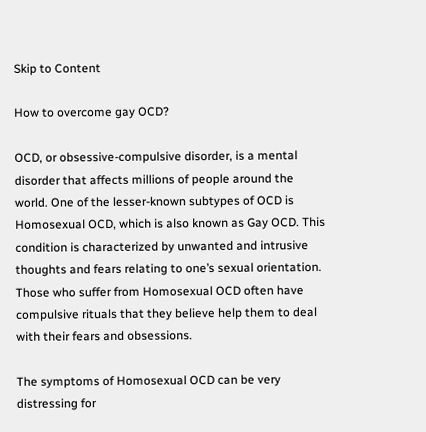Skip to Content

How to overcome gay OCD?

OCD, or obsessive-compulsive disorder, is a mental disorder that affects millions of people around the world. One of the lesser-known subtypes of OCD is Homosexual OCD, which is also known as Gay OCD. This condition is characterized by unwanted and intrusive thoughts and fears relating to one’s sexual orientation. Those who suffer from Homosexual OCD often have compulsive rituals that they believe help them to deal with their fears and obsessions.

The symptoms of Homosexual OCD can be very distressing for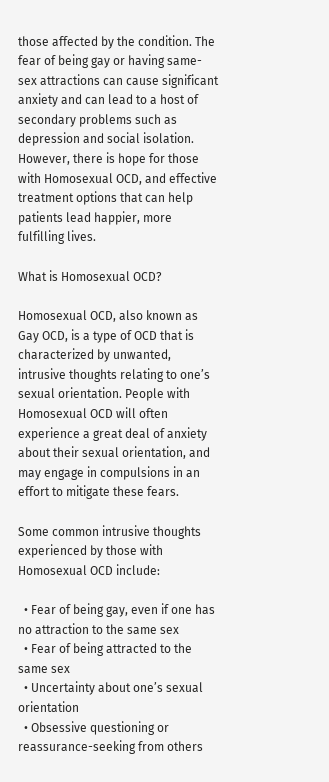those affected by the condition. The fear of being gay or having same-sex attractions can cause significant anxiety and can lead to a host of secondary problems such as depression and social isolation. However, there is hope for those with Homosexual OCD, and effective treatment options that can help patients lead happier, more fulfilling lives.

What is Homosexual OCD?

Homosexual OCD, also known as Gay OCD, is a type of OCD that is characterized by unwanted, intrusive thoughts relating to one’s sexual orientation. People with Homosexual OCD will often experience a great deal of anxiety about their sexual orientation, and may engage in compulsions in an effort to mitigate these fears.

Some common intrusive thoughts experienced by those with Homosexual OCD include:

  • Fear of being gay, even if one has no attraction to the same sex
  • Fear of being attracted to the same sex
  • Uncertainty about one’s sexual orientation
  • Obsessive questioning or reassurance-seeking from others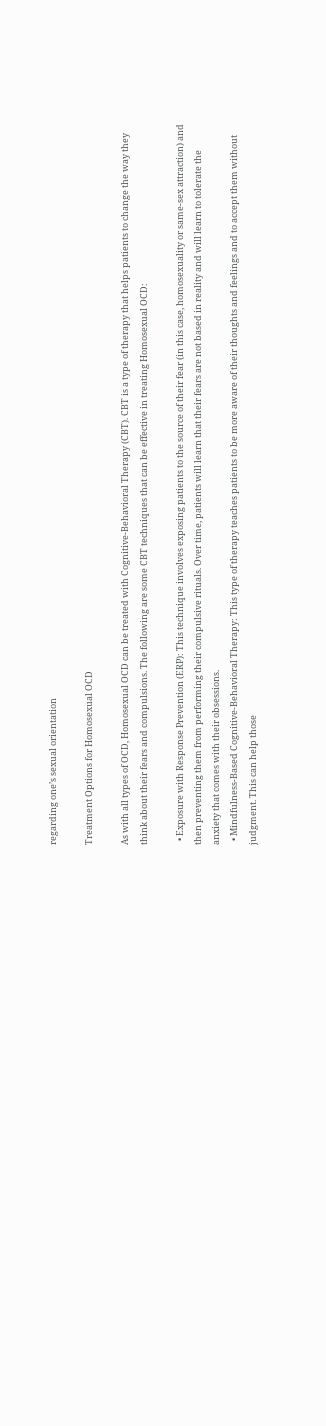regarding one’s sexual orientation

Treatment Options for Homosexual OCD

As with all types of OCD, Homosexual OCD can be treated with Cognitive-Behavioral Therapy (CBT). CBT is a type of therapy that helps patients to change the way they think about their fears and compulsions. The following are some CBT techniques that can be effective in treating Homosexual OCD:

  • Exposure with Response Prevention (ERP): This technique involves exposing patients to the source of their fear (in this case, homosexuality or same-sex attraction) and then preventing them from performing their compulsive rituals. Over time, patients will learn that their fears are not based in reality and will learn to tolerate the anxiety that comes with their obsessions.
  • Mindfulness-Based Cognitive-Behavioral Therapy: This type of therapy teaches patients to be more aware of their thoughts and feelings and to accept them without judgment. This can help those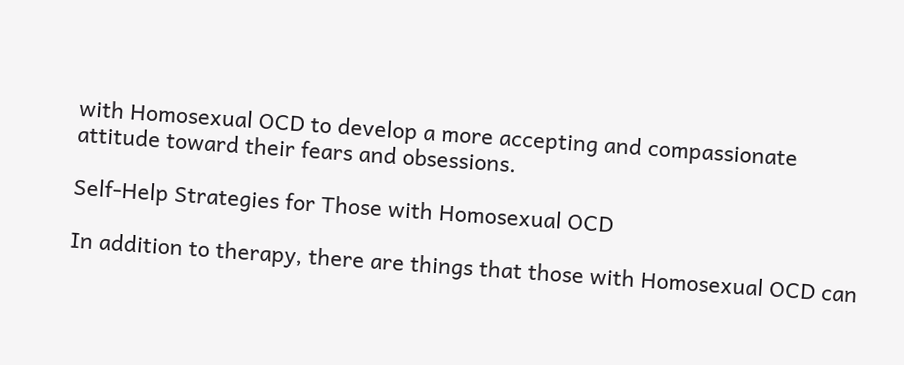with Homosexual OCD to develop a more accepting and compassionate attitude toward their fears and obsessions.

Self-Help Strategies for Those with Homosexual OCD

In addition to therapy, there are things that those with Homosexual OCD can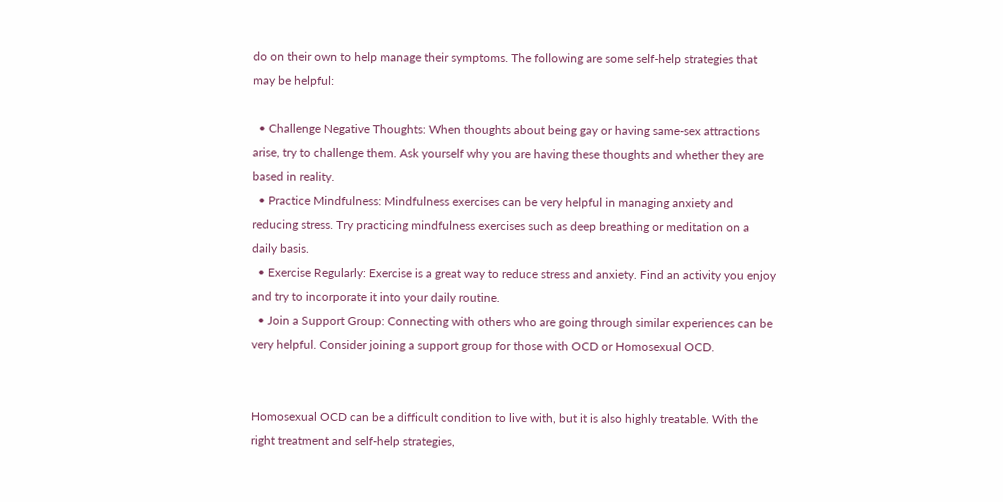do on their own to help manage their symptoms. The following are some self-help strategies that may be helpful:

  • Challenge Negative Thoughts: When thoughts about being gay or having same-sex attractions arise, try to challenge them. Ask yourself why you are having these thoughts and whether they are based in reality.
  • Practice Mindfulness: Mindfulness exercises can be very helpful in managing anxiety and reducing stress. Try practicing mindfulness exercises such as deep breathing or meditation on a daily basis.
  • Exercise Regularly: Exercise is a great way to reduce stress and anxiety. Find an activity you enjoy and try to incorporate it into your daily routine.
  • Join a Support Group: Connecting with others who are going through similar experiences can be very helpful. Consider joining a support group for those with OCD or Homosexual OCD.


Homosexual OCD can be a difficult condition to live with, but it is also highly treatable. With the right treatment and self-help strategies,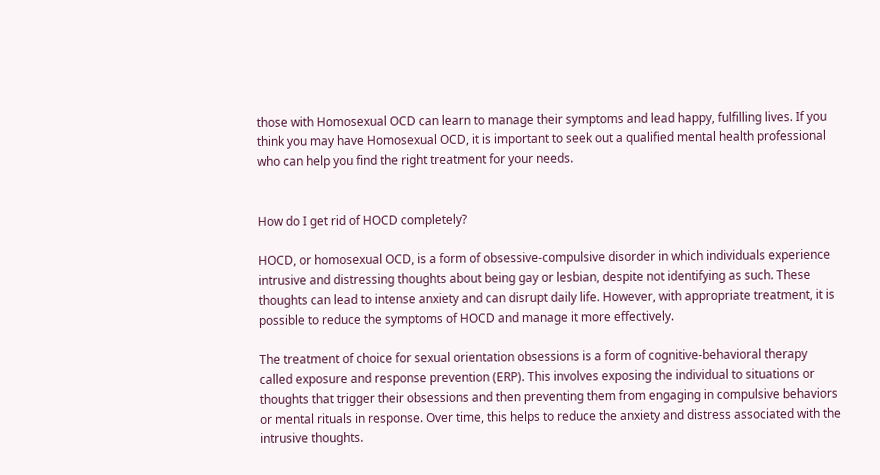those with Homosexual OCD can learn to manage their symptoms and lead happy, fulfilling lives. If you think you may have Homosexual OCD, it is important to seek out a qualified mental health professional who can help you find the right treatment for your needs.


How do I get rid of HOCD completely?

HOCD, or homosexual OCD, is a form of obsessive-compulsive disorder in which individuals experience intrusive and distressing thoughts about being gay or lesbian, despite not identifying as such. These thoughts can lead to intense anxiety and can disrupt daily life. However, with appropriate treatment, it is possible to reduce the symptoms of HOCD and manage it more effectively.

The treatment of choice for sexual orientation obsessions is a form of cognitive-behavioral therapy called exposure and response prevention (ERP). This involves exposing the individual to situations or thoughts that trigger their obsessions and then preventing them from engaging in compulsive behaviors or mental rituals in response. Over time, this helps to reduce the anxiety and distress associated with the intrusive thoughts.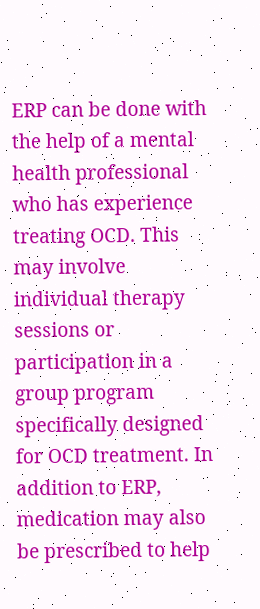ERP can be done with the help of a mental health professional who has experience treating OCD. This may involve individual therapy sessions or participation in a group program specifically designed for OCD treatment. In addition to ERP, medication may also be prescribed to help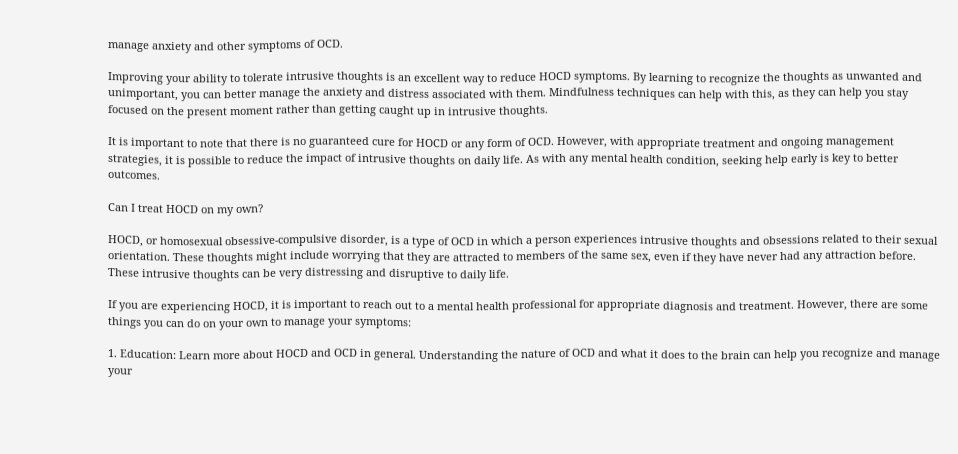manage anxiety and other symptoms of OCD.

Improving your ability to tolerate intrusive thoughts is an excellent way to reduce HOCD symptoms. By learning to recognize the thoughts as unwanted and unimportant, you can better manage the anxiety and distress associated with them. Mindfulness techniques can help with this, as they can help you stay focused on the present moment rather than getting caught up in intrusive thoughts.

It is important to note that there is no guaranteed cure for HOCD or any form of OCD. However, with appropriate treatment and ongoing management strategies, it is possible to reduce the impact of intrusive thoughts on daily life. As with any mental health condition, seeking help early is key to better outcomes.

Can I treat HOCD on my own?

HOCD, or homosexual obsessive-compulsive disorder, is a type of OCD in which a person experiences intrusive thoughts and obsessions related to their sexual orientation. These thoughts might include worrying that they are attracted to members of the same sex, even if they have never had any attraction before. These intrusive thoughts can be very distressing and disruptive to daily life.

If you are experiencing HOCD, it is important to reach out to a mental health professional for appropriate diagnosis and treatment. However, there are some things you can do on your own to manage your symptoms:

1. Education: Learn more about HOCD and OCD in general. Understanding the nature of OCD and what it does to the brain can help you recognize and manage your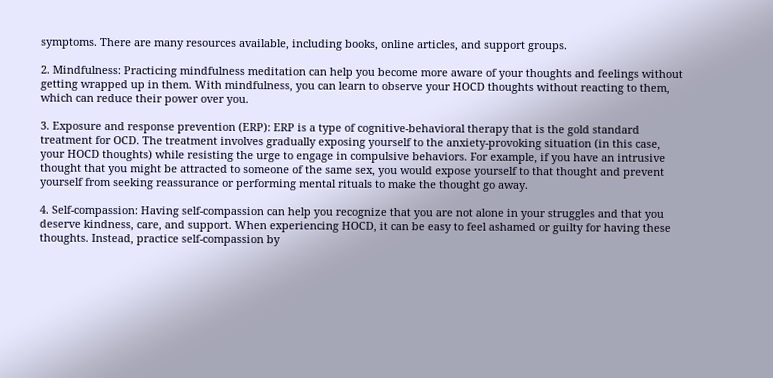symptoms. There are many resources available, including books, online articles, and support groups.

2. Mindfulness: Practicing mindfulness meditation can help you become more aware of your thoughts and feelings without getting wrapped up in them. With mindfulness, you can learn to observe your HOCD thoughts without reacting to them, which can reduce their power over you.

3. Exposure and response prevention (ERP): ERP is a type of cognitive-behavioral therapy that is the gold standard treatment for OCD. The treatment involves gradually exposing yourself to the anxiety-provoking situation (in this case, your HOCD thoughts) while resisting the urge to engage in compulsive behaviors. For example, if you have an intrusive thought that you might be attracted to someone of the same sex, you would expose yourself to that thought and prevent yourself from seeking reassurance or performing mental rituals to make the thought go away.

4. Self-compassion: Having self-compassion can help you recognize that you are not alone in your struggles and that you deserve kindness, care, and support. When experiencing HOCD, it can be easy to feel ashamed or guilty for having these thoughts. Instead, practice self-compassion by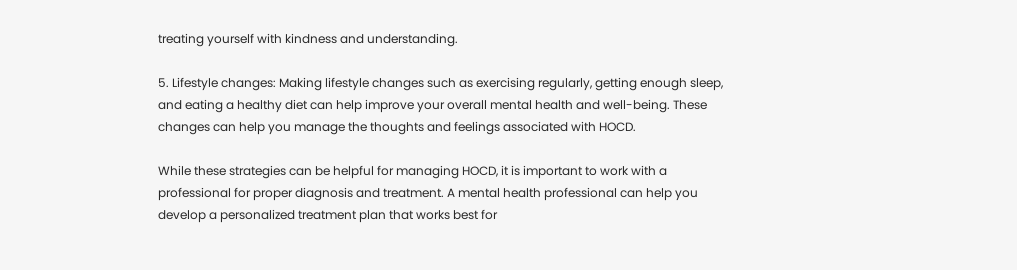treating yourself with kindness and understanding.

5. Lifestyle changes: Making lifestyle changes such as exercising regularly, getting enough sleep, and eating a healthy diet can help improve your overall mental health and well-being. These changes can help you manage the thoughts and feelings associated with HOCD.

While these strategies can be helpful for managing HOCD, it is important to work with a professional for proper diagnosis and treatment. A mental health professional can help you develop a personalized treatment plan that works best for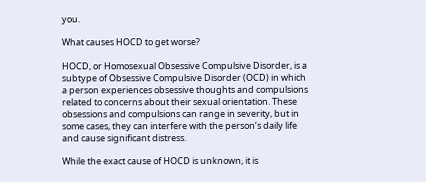you.

What causes HOCD to get worse?

HOCD, or Homosexual Obsessive Compulsive Disorder, is a subtype of Obsessive Compulsive Disorder (OCD) in which a person experiences obsessive thoughts and compulsions related to concerns about their sexual orientation. These obsessions and compulsions can range in severity, but in some cases, they can interfere with the person’s daily life and cause significant distress.

While the exact cause of HOCD is unknown, it is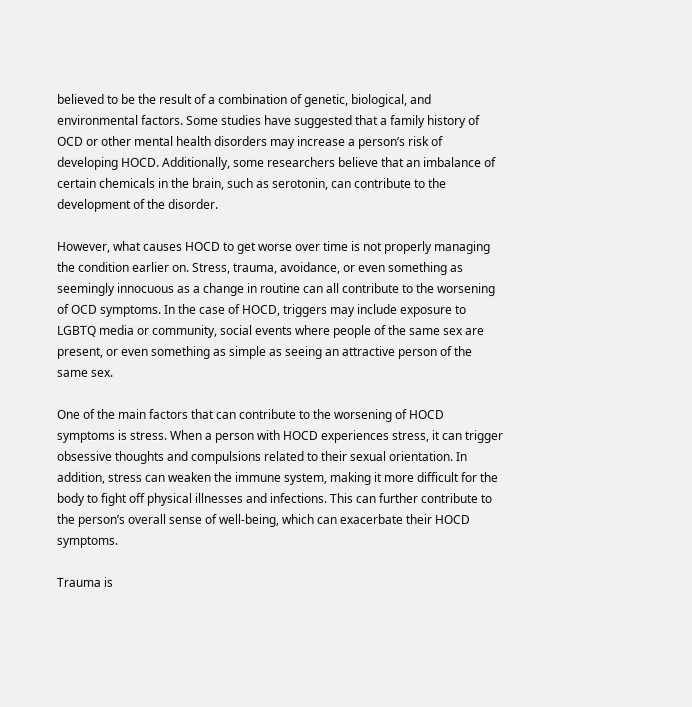believed to be the result of a combination of genetic, biological, and environmental factors. Some studies have suggested that a family history of OCD or other mental health disorders may increase a person’s risk of developing HOCD. Additionally, some researchers believe that an imbalance of certain chemicals in the brain, such as serotonin, can contribute to the development of the disorder.

However, what causes HOCD to get worse over time is not properly managing the condition earlier on. Stress, trauma, avoidance, or even something as seemingly innocuous as a change in routine can all contribute to the worsening of OCD symptoms. In the case of HOCD, triggers may include exposure to LGBTQ media or community, social events where people of the same sex are present, or even something as simple as seeing an attractive person of the same sex.

One of the main factors that can contribute to the worsening of HOCD symptoms is stress. When a person with HOCD experiences stress, it can trigger obsessive thoughts and compulsions related to their sexual orientation. In addition, stress can weaken the immune system, making it more difficult for the body to fight off physical illnesses and infections. This can further contribute to the person’s overall sense of well-being, which can exacerbate their HOCD symptoms.

Trauma is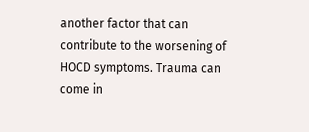another factor that can contribute to the worsening of HOCD symptoms. Trauma can come in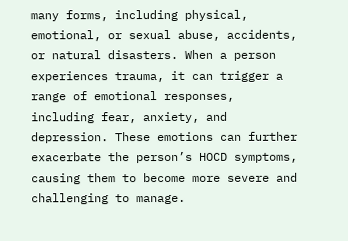many forms, including physical, emotional, or sexual abuse, accidents, or natural disasters. When a person experiences trauma, it can trigger a range of emotional responses, including fear, anxiety, and depression. These emotions can further exacerbate the person’s HOCD symptoms, causing them to become more severe and challenging to manage.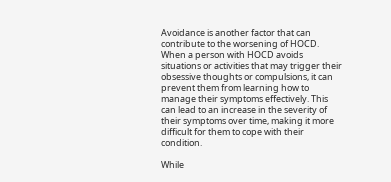Avoidance is another factor that can contribute to the worsening of HOCD. When a person with HOCD avoids situations or activities that may trigger their obsessive thoughts or compulsions, it can prevent them from learning how to manage their symptoms effectively. This can lead to an increase in the severity of their symptoms over time, making it more difficult for them to cope with their condition.

While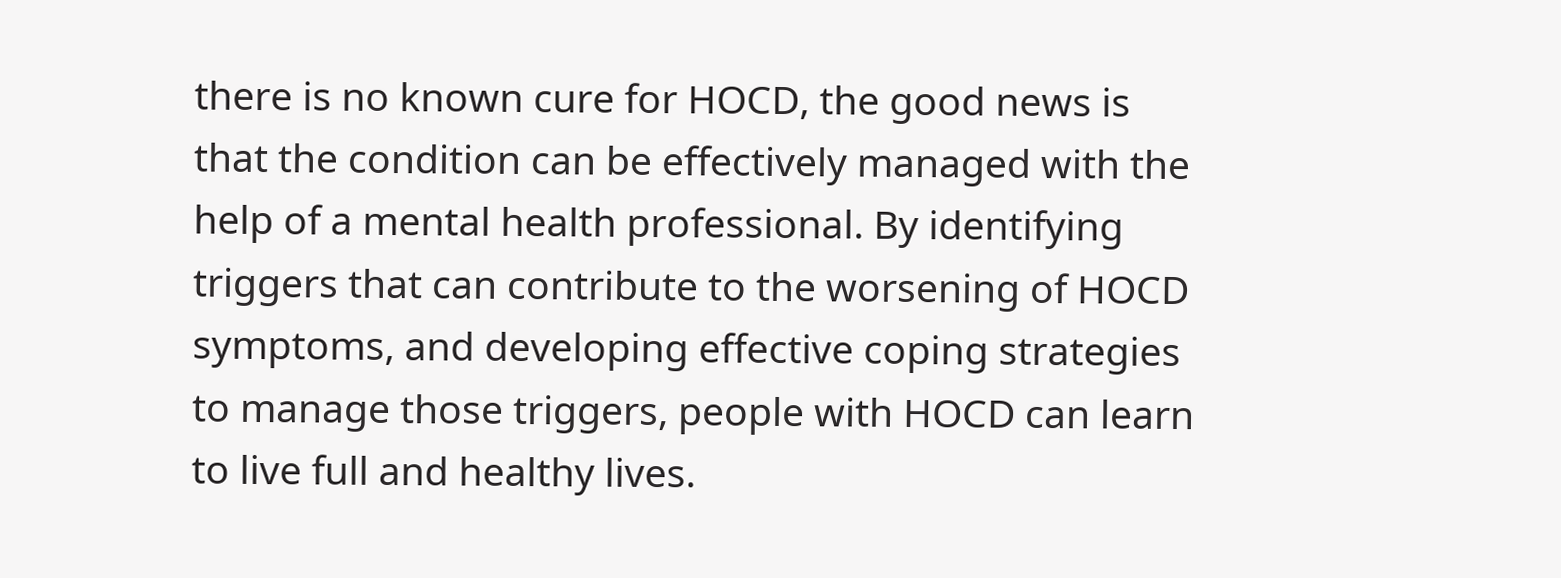there is no known cure for HOCD, the good news is that the condition can be effectively managed with the help of a mental health professional. By identifying triggers that can contribute to the worsening of HOCD symptoms, and developing effective coping strategies to manage those triggers, people with HOCD can learn to live full and healthy lives.